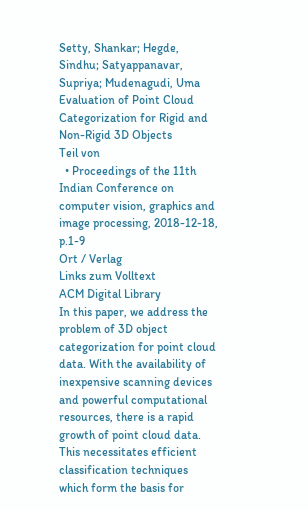Setty, Shankar; Hegde, Sindhu; Satyappanavar, Supriya; Mudenagudi, Uma
Evaluation of Point Cloud Categorization for Rigid and Non-Rigid 3D Objects
Teil von
  • Proceedings of the 11th Indian Conference on computer vision, graphics and image processing, 2018-12-18, p.1-9
Ort / Verlag
Links zum Volltext
ACM Digital Library
In this paper, we address the problem of 3D object categorization for point cloud data. With the availability of inexpensive scanning devices and powerful computational resources, there is a rapid growth of point cloud data. This necessitates efficient classification techniques which form the basis for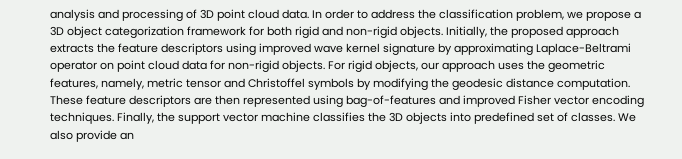analysis and processing of 3D point cloud data. In order to address the classification problem, we propose a 3D object categorization framework for both rigid and non-rigid objects. Initially, the proposed approach extracts the feature descriptors using improved wave kernel signature by approximating Laplace-Beltrami operator on point cloud data for non-rigid objects. For rigid objects, our approach uses the geometric features, namely, metric tensor and Christoffel symbols by modifying the geodesic distance computation. These feature descriptors are then represented using bag-of-features and improved Fisher vector encoding techniques. Finally, the support vector machine classifies the 3D objects into predefined set of classes. We also provide an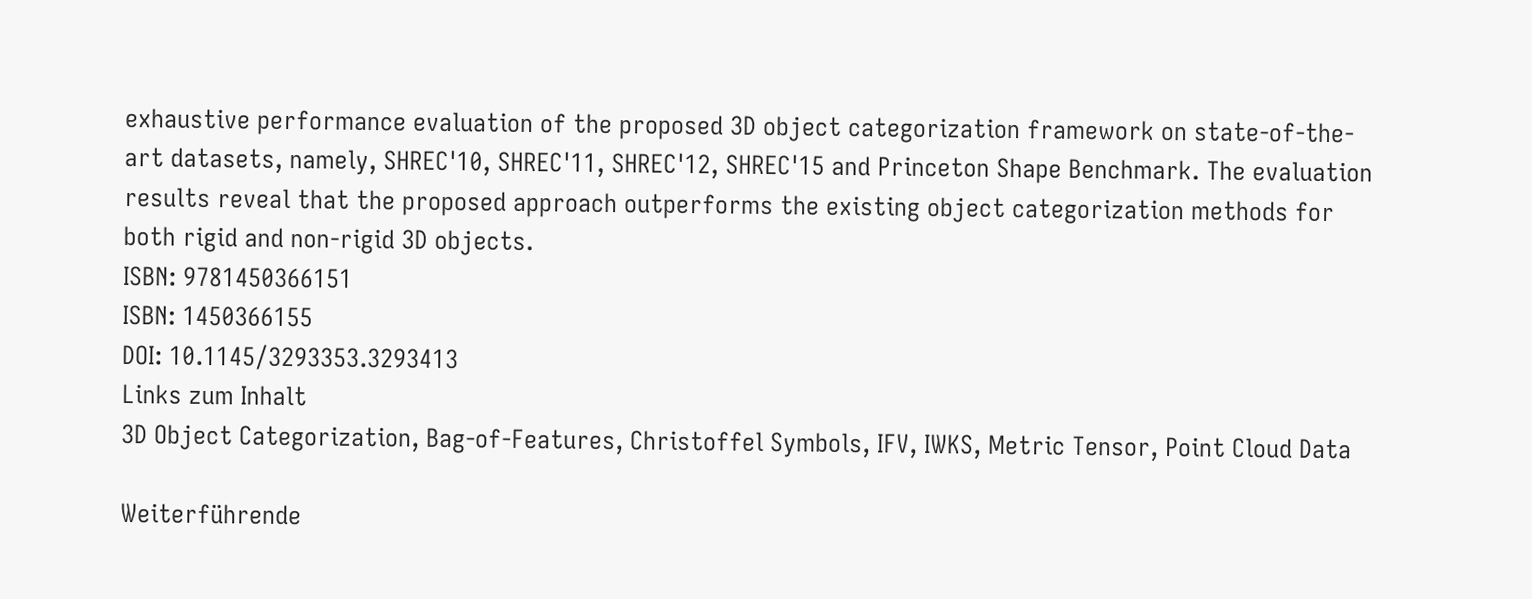exhaustive performance evaluation of the proposed 3D object categorization framework on state-of-the-art datasets, namely, SHREC'10, SHREC'11, SHREC'12, SHREC'15 and Princeton Shape Benchmark. The evaluation results reveal that the proposed approach outperforms the existing object categorization methods for both rigid and non-rigid 3D objects.
ISBN: 9781450366151
ISBN: 1450366155
DOI: 10.1145/3293353.3293413
Links zum Inhalt
3D Object Categorization, Bag-of-Features, Christoffel Symbols, IFV, IWKS, Metric Tensor, Point Cloud Data

Weiterführende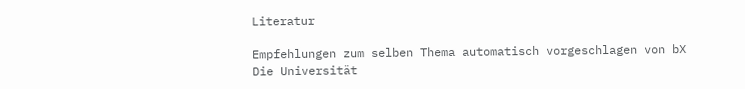Literatur

Empfehlungen zum selben Thema automatisch vorgeschlagen von bX
Die Universität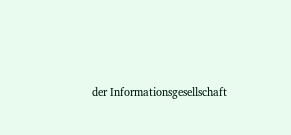der Informationsgesellschaft